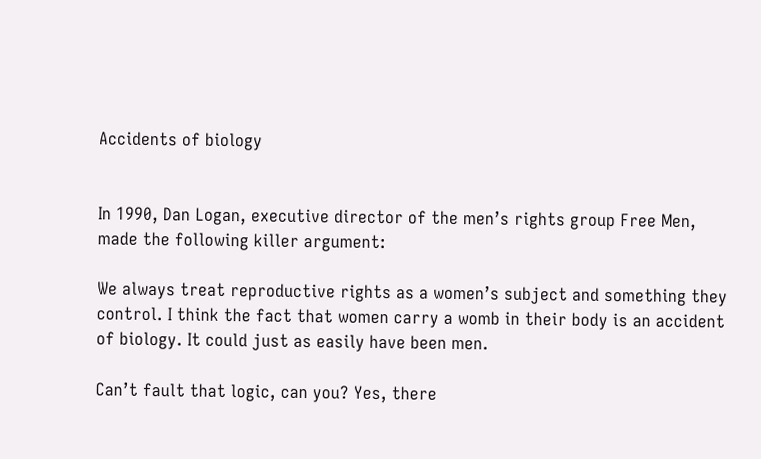Accidents of biology


In 1990, Dan Logan, executive director of the men’s rights group Free Men, made the following killer argument:

We always treat reproductive rights as a women’s subject and something they control. I think the fact that women carry a womb in their body is an accident of biology. It could just as easily have been men.

Can’t fault that logic, can you? Yes, there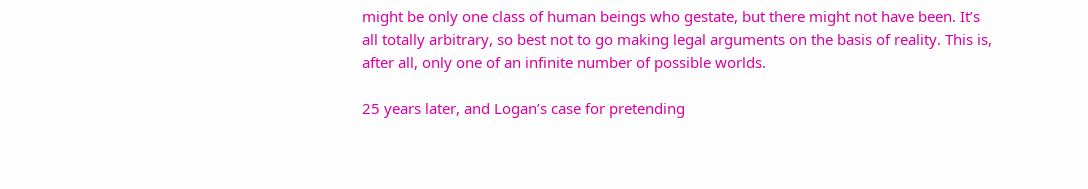might be only one class of human beings who gestate, but there might not have been. It’s all totally arbitrary, so best not to go making legal arguments on the basis of reality. This is, after all, only one of an infinite number of possible worlds.

25 years later, and Logan’s case for pretending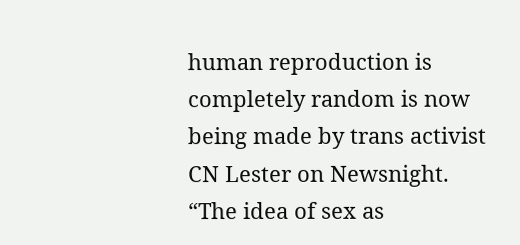human reproduction is completely random is now being made by trans activist CN Lester on Newsnight. “The idea of sex as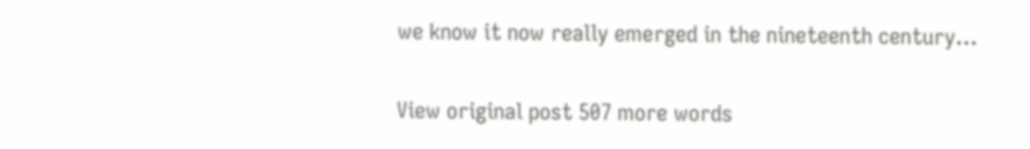we know it now really emerged in the nineteenth century…

View original post 507 more words